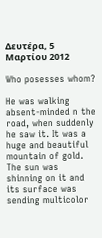Δευτέρα, 5 Μαρτίου 2012

Who posesses whom?

He was walking absent-minded n the road, when suddenly he saw it. It was a huge and beautiful mountain of gold. The sun was shinning on it and its surface was sending multicolor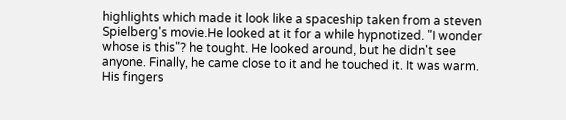highlights which made it look like a spaceship taken from a steven Spielberg's movie.He looked at it for a while hypnotized. "I wonder whose is this"? he tought. He looked around, but he didn't see anyone. Finally, he came close to it and he touched it. It was warm. His fingers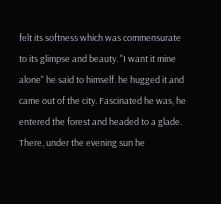felt its softness which was commensurate to its glimpse and beauty. "I want it mine alone" he said to himself. he hugged it and came out of the city. Fascinated he was, he entered the forest and headed to a glade. There, under the evening sun he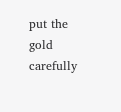put the gold carefully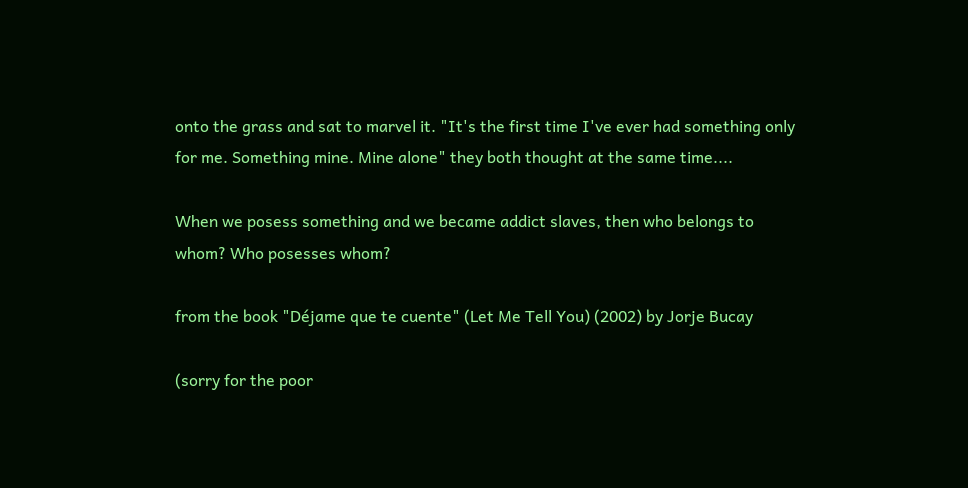onto the grass and sat to marvel it. "It's the first time I've ever had something only for me. Something mine. Mine alone" they both thought at the same time....

When we posess something and we became addict slaves, then who belongs to whom? Who posesses whom?

from the book "Déjame que te cuente" (Let Me Tell You) (2002) by Jorje Bucay

(sorry for the poor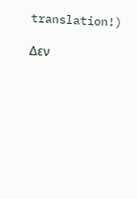translation!)

Δεν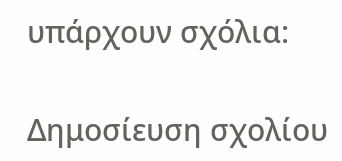υπάρχουν σχόλια:

Δημοσίευση σχολίου